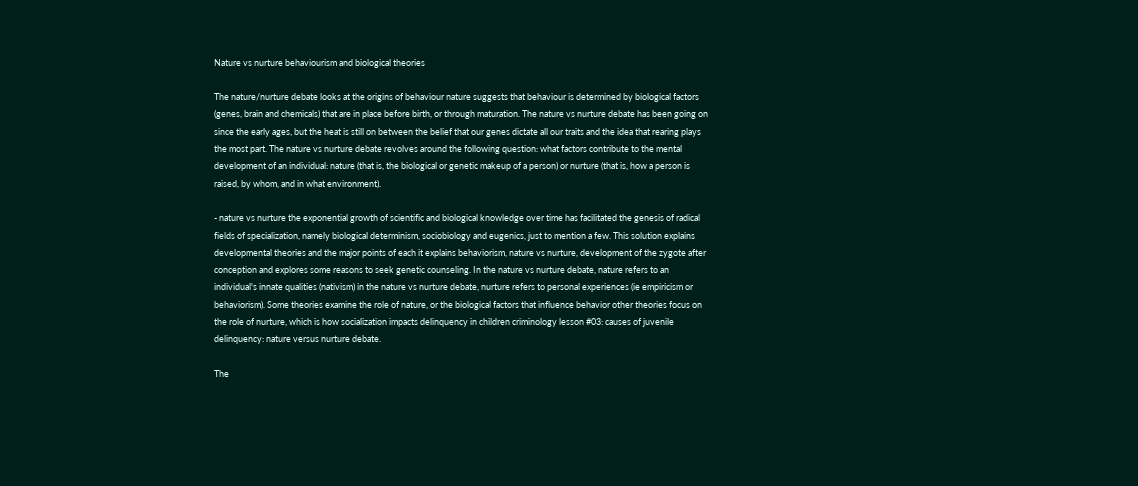Nature vs nurture behaviourism and biological theories

The nature/nurture debate looks at the origins of behaviour nature suggests that behaviour is determined by biological factors (genes, brain and chemicals) that are in place before birth, or through maturation. The nature vs nurture debate has been going on since the early ages, but the heat is still on between the belief that our genes dictate all our traits and the idea that rearing plays the most part. The nature vs nurture debate revolves around the following question: what factors contribute to the mental development of an individual: nature (that is, the biological or genetic makeup of a person) or nurture (that is, how a person is raised, by whom, and in what environment).

- nature vs nurture the exponential growth of scientific and biological knowledge over time has facilitated the genesis of radical fields of specialization, namely biological determinism, sociobiology and eugenics, just to mention a few. This solution explains developmental theories and the major points of each it explains behaviorism, nature vs nurture, development of the zygote after conception and explores some reasons to seek genetic counseling. In the nature vs nurture debate, nature refers to an individual's innate qualities (nativism) in the nature vs nurture debate, nurture refers to personal experiences (ie empiricism or behaviorism). Some theories examine the role of nature, or the biological factors that influence behavior other theories focus on the role of nurture, which is how socialization impacts delinquency in children criminology lesson #03: causes of juvenile delinquency: nature versus nurture debate.

The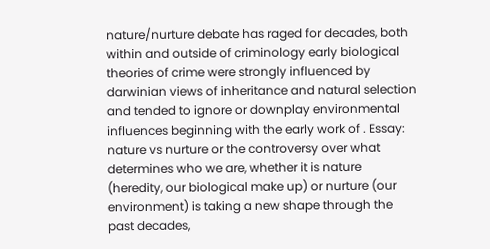nature/nurture debate has raged for decades, both within and outside of criminology early biological theories of crime were strongly influenced by darwinian views of inheritance and natural selection and tended to ignore or downplay environmental influences beginning with the early work of . Essay: nature vs nurture or the controversy over what determines who we are, whether it is nature (heredity, our biological make up) or nurture (our environment) is taking a new shape through the past decades,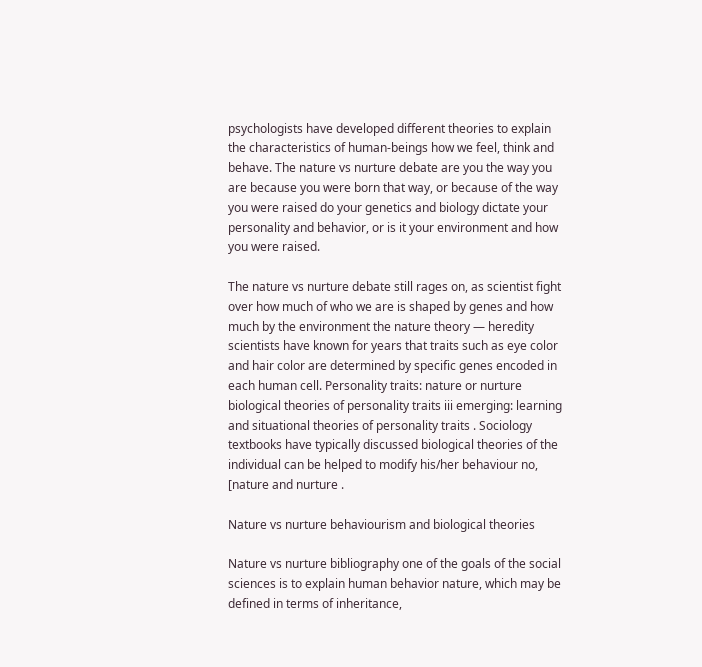psychologists have developed different theories to explain the characteristics of human-beings how we feel, think and behave. The nature vs nurture debate are you the way you are because you were born that way, or because of the way you were raised do your genetics and biology dictate your personality and behavior, or is it your environment and how you were raised.

The nature vs nurture debate still rages on, as scientist fight over how much of who we are is shaped by genes and how much by the environment the nature theory — heredity scientists have known for years that traits such as eye color and hair color are determined by specific genes encoded in each human cell. Personality traits: nature or nurture biological theories of personality traits iii emerging: learning and situational theories of personality traits . Sociology textbooks have typically discussed biological theories of the individual can be helped to modify his/her behaviour no, [nature and nurture .

Nature vs nurture behaviourism and biological theories

Nature vs nurture bibliography one of the goals of the social sciences is to explain human behavior nature, which may be defined in terms of inheritance,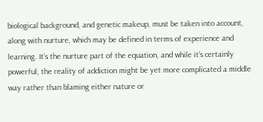biological background, and genetic makeup, must be taken into account, along with nurture, which may be defined in terms of experience and learning. It’s the nurture part of the equation, and while it’s certainly powerful, the reality of addiction might be yet more complicated a middle way rather than blaming either nature or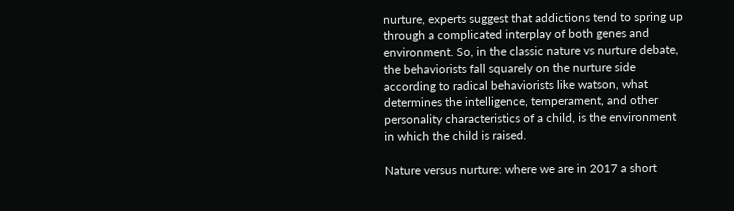nurture, experts suggest that addictions tend to spring up through a complicated interplay of both genes and environment. So, in the classic nature vs nurture debate, the behaviorists fall squarely on the nurture side according to radical behaviorists like watson, what determines the intelligence, temperament, and other personality characteristics of a child, is the environment in which the child is raised.

Nature versus nurture: where we are in 2017 a short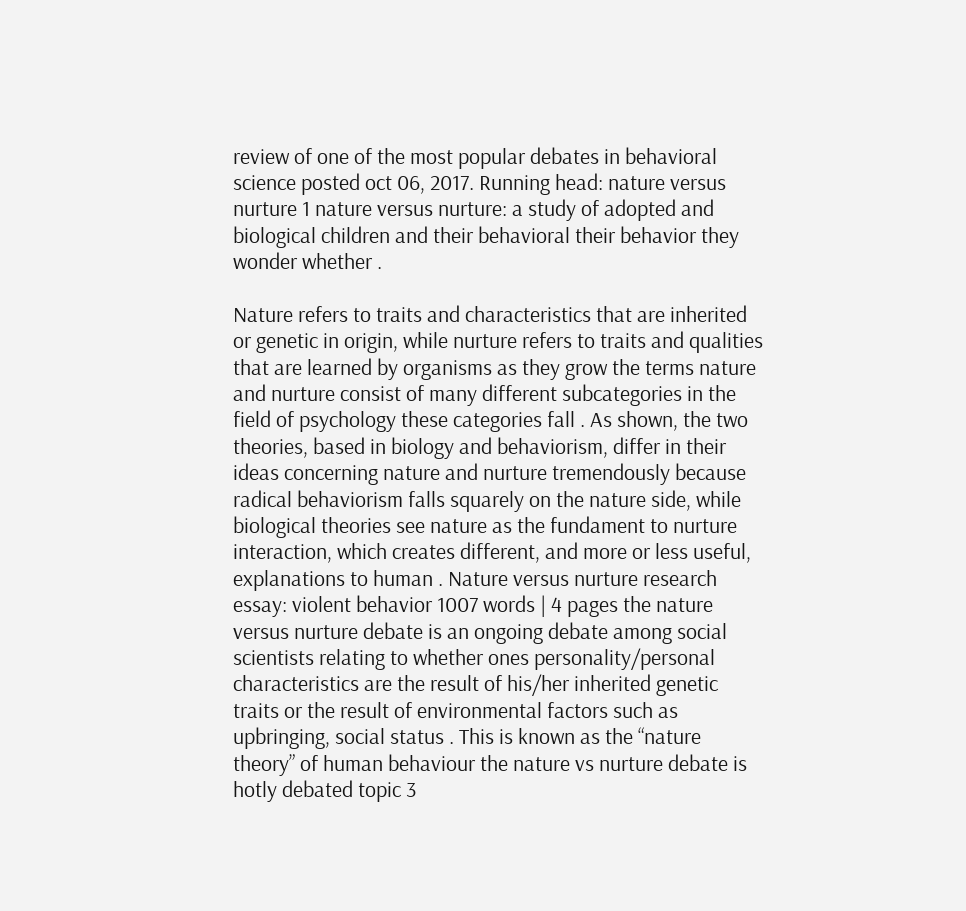review of one of the most popular debates in behavioral science posted oct 06, 2017. Running head: nature versus nurture 1 nature versus nurture: a study of adopted and biological children and their behavioral their behavior they wonder whether .

Nature refers to traits and characteristics that are inherited or genetic in origin, while nurture refers to traits and qualities that are learned by organisms as they grow the terms nature and nurture consist of many different subcategories in the field of psychology these categories fall . As shown, the two theories, based in biology and behaviorism, differ in their ideas concerning nature and nurture tremendously because radical behaviorism falls squarely on the nature side, while biological theories see nature as the fundament to nurture interaction, which creates different, and more or less useful, explanations to human . Nature versus nurture research essay: violent behavior 1007 words | 4 pages the nature versus nurture debate is an ongoing debate among social scientists relating to whether ones personality/personal characteristics are the result of his/her inherited genetic traits or the result of environmental factors such as upbringing, social status . This is known as the “nature theory” of human behaviour the nature vs nurture debate is hotly debated topic 3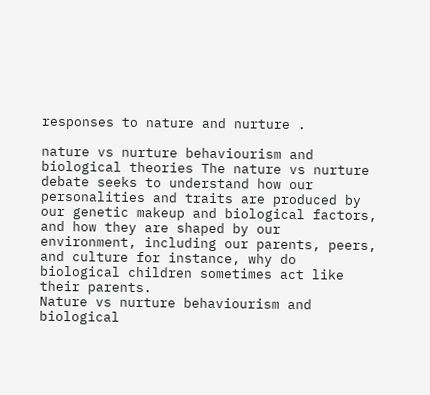responses to nature and nurture .

nature vs nurture behaviourism and biological theories The nature vs nurture debate seeks to understand how our personalities and traits are produced by our genetic makeup and biological factors, and how they are shaped by our environment, including our parents, peers, and culture for instance, why do biological children sometimes act like their parents.
Nature vs nurture behaviourism and biological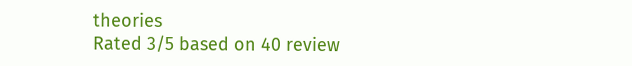theories
Rated 3/5 based on 40 review